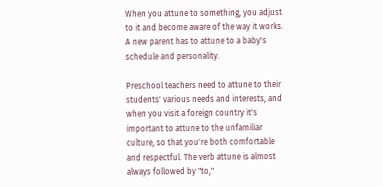When you attune to something, you adjust to it and become aware of the way it works. A new parent has to attune to a baby's schedule and personality.

Preschool teachers need to attune to their students' various needs and interests, and when you visit a foreign country it's important to attune to the unfamiliar culture, so that you're both comfortable and respectful. The verb attune is almost always followed by "to,"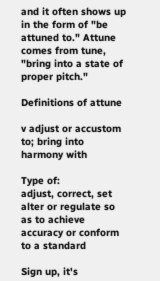and it often shows up in the form of "be attuned to." Attune comes from tune, "bring into a state of proper pitch."

Definitions of attune

v adjust or accustom to; bring into harmony with

Type of:
adjust, correct, set
alter or regulate so as to achieve accuracy or conform to a standard

Sign up, it's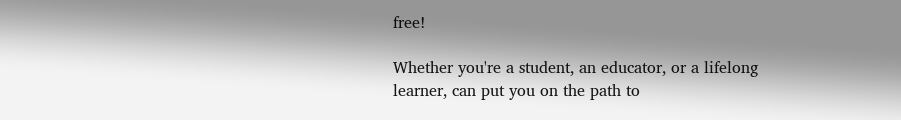free!

Whether you're a student, an educator, or a lifelong learner, can put you on the path to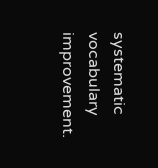systematic vocabulary improvement.